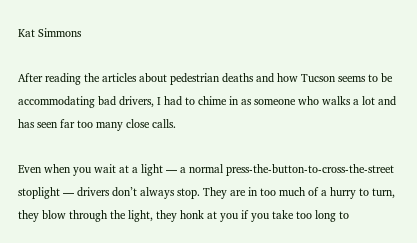Kat Simmons

After reading the articles about pedestrian deaths and how Tucson seems to be accommodating bad drivers, I had to chime in as someone who walks a lot and has seen far too many close calls.

Even when you wait at a light — a normal press-the-button-to-cross-the-street stoplight — drivers don’t always stop. They are in too much of a hurry to turn, they blow through the light, they honk at you if you take too long to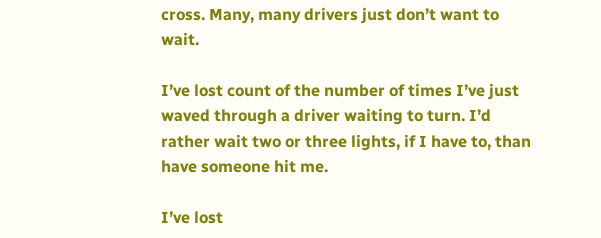cross. Many, many drivers just don’t want to wait.

I’ve lost count of the number of times I’ve just waved through a driver waiting to turn. I’d rather wait two or three lights, if I have to, than have someone hit me.

I’ve lost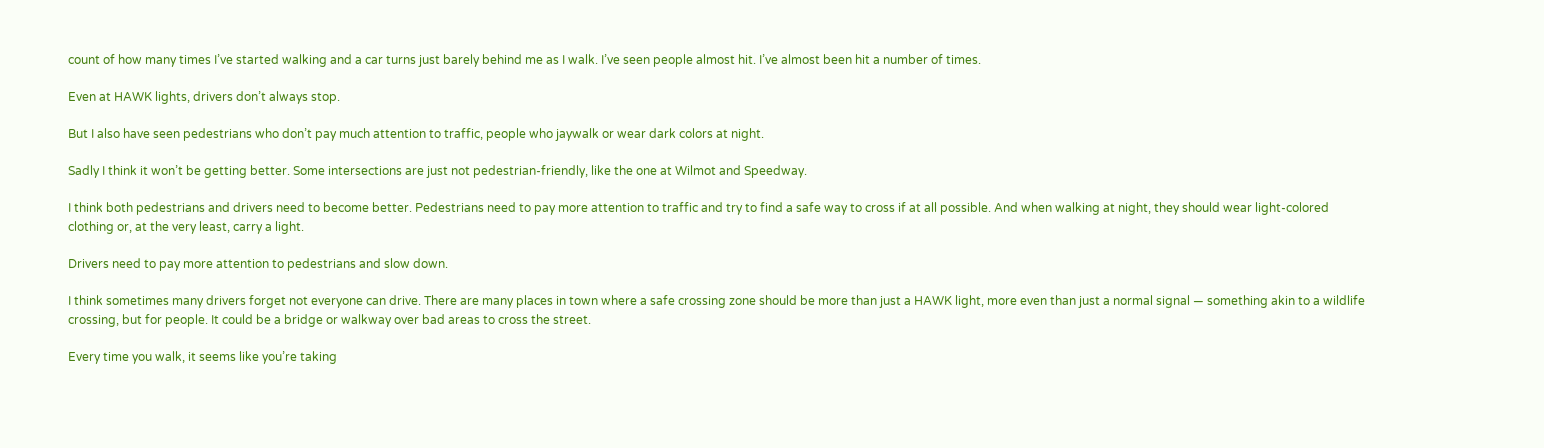count of how many times I’ve started walking and a car turns just barely behind me as I walk. I’ve seen people almost hit. I’ve almost been hit a number of times.

Even at HAWK lights, drivers don’t always stop.

But I also have seen pedestrians who don’t pay much attention to traffic, people who jaywalk or wear dark colors at night.

Sadly I think it won’t be getting better. Some intersections are just not pedestrian-friendly, like the one at Wilmot and Speedway.

I think both pedestrians and drivers need to become better. Pedestrians need to pay more attention to traffic and try to find a safe way to cross if at all possible. And when walking at night, they should wear light-colored clothing or, at the very least, carry a light.

Drivers need to pay more attention to pedestrians and slow down.

I think sometimes many drivers forget not everyone can drive. There are many places in town where a safe crossing zone should be more than just a HAWK light, more even than just a normal signal — something akin to a wildlife crossing, but for people. It could be a bridge or walkway over bad areas to cross the street.

Every time you walk, it seems like you’re taking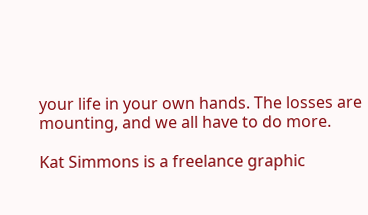your life in your own hands. The losses are mounting, and we all have to do more.

Kat Simmons is a freelance graphic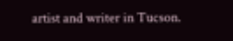artist and writer in Tucson.